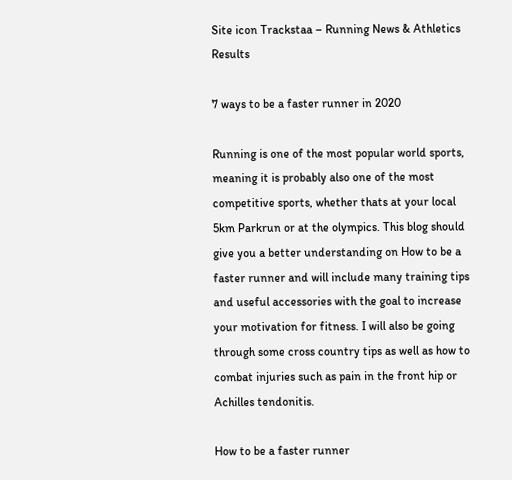Site icon Trackstaa – Running News & Athletics Results

7 ways to be a faster runner in 2020

Running is one of the most popular world sports, meaning it is probably also one of the most competitive sports, whether thats at your local 5km Parkrun or at the olympics. This blog should give you a better understanding on How to be a faster runner and will include many training tips and useful accessories with the goal to increase your motivation for fitness. I will also be going through some cross country tips as well as how to combat injuries such as pain in the front hip or Achilles tendonitis.

How to be a faster runner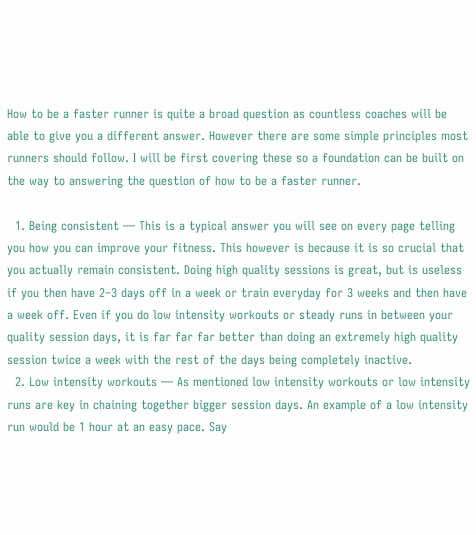How to be a faster runner is quite a broad question as countless coaches will be able to give you a different answer. However there are some simple principles most runners should follow. I will be first covering these so a foundation can be built on the way to answering the question of how to be a faster runner.

  1. Being consistent — This is a typical answer you will see on every page telling you how you can improve your fitness. This however is because it is so crucial that you actually remain consistent. Doing high quality sessions is great, but is useless if you then have 2–3 days off in a week or train everyday for 3 weeks and then have a week off. Even if you do low intensity workouts or steady runs in between your quality session days, it is far far far better than doing an extremely high quality session twice a week with the rest of the days being completely inactive.
  2. Low intensity workouts — As mentioned low intensity workouts or low intensity runs are key in chaining together bigger session days. An example of a low intensity run would be 1 hour at an easy pace. Say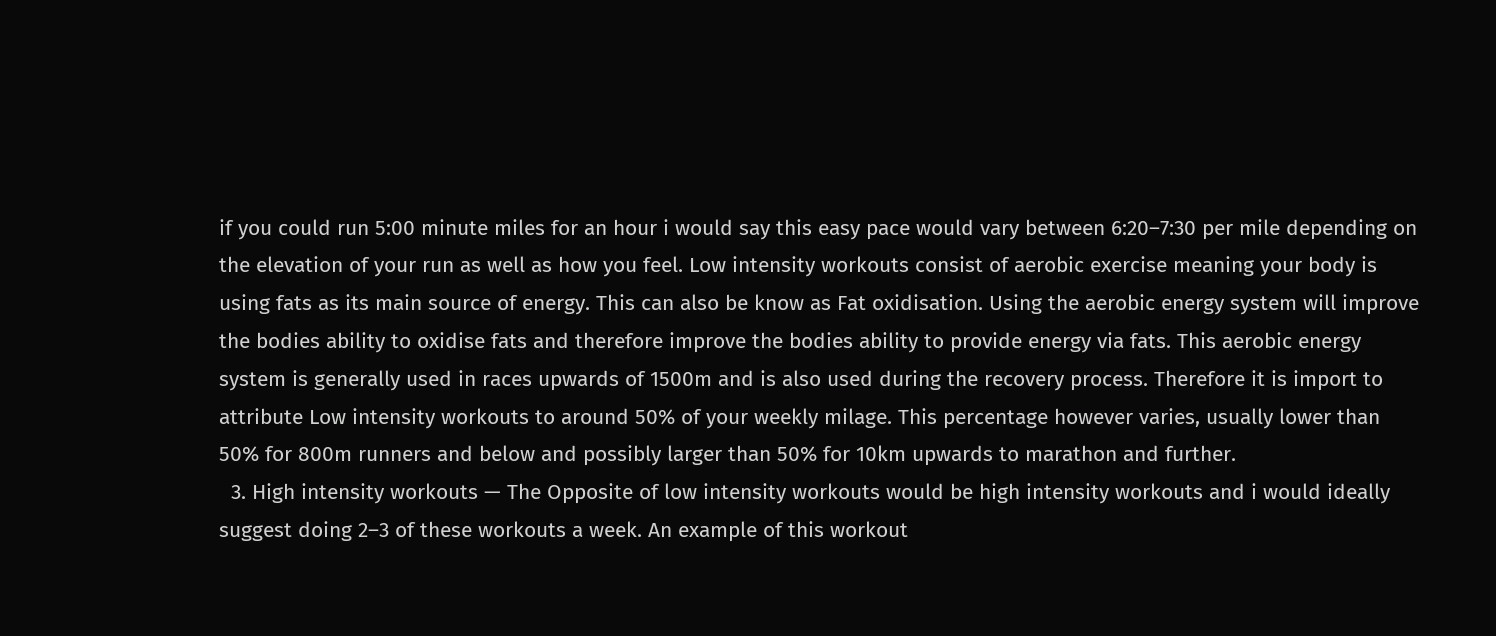if you could run 5:00 minute miles for an hour i would say this easy pace would vary between 6:20–7:30 per mile depending on the elevation of your run as well as how you feel. Low intensity workouts consist of aerobic exercise meaning your body is using fats as its main source of energy. This can also be know as Fat oxidisation. Using the aerobic energy system will improve the bodies ability to oxidise fats and therefore improve the bodies ability to provide energy via fats. This aerobic energy system is generally used in races upwards of 1500m and is also used during the recovery process. Therefore it is import to attribute Low intensity workouts to around 50% of your weekly milage. This percentage however varies, usually lower than 50% for 800m runners and below and possibly larger than 50% for 10km upwards to marathon and further.
  3. High intensity workouts — The Opposite of low intensity workouts would be high intensity workouts and i would ideally suggest doing 2–3 of these workouts a week. An example of this workout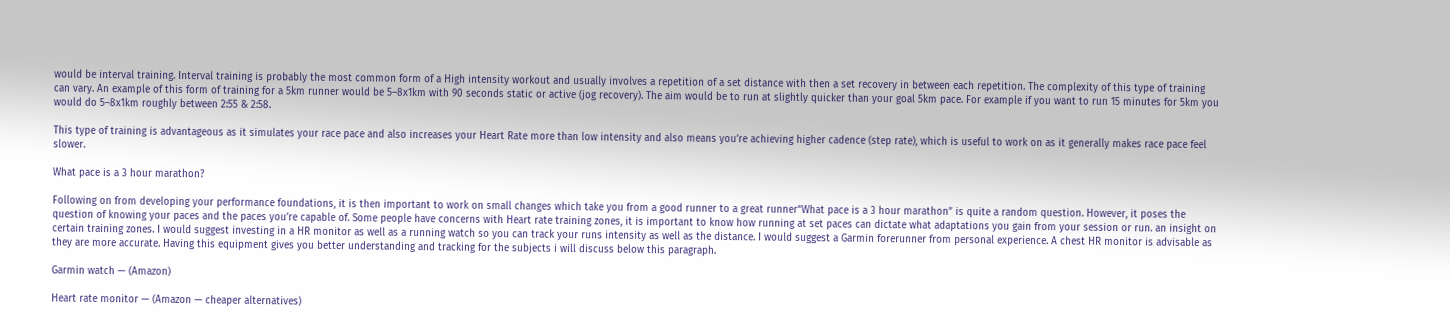would be interval training. Interval training is probably the most common form of a High intensity workout and usually involves a repetition of a set distance with then a set recovery in between each repetition. The complexity of this type of training can vary. An example of this form of training for a 5km runner would be 5–8x1km with 90 seconds static or active (jog recovery). The aim would be to run at slightly quicker than your goal 5km pace. For example if you want to run 15 minutes for 5km you would do 5–8x1km roughly between 2:55 & 2:58.

This type of training is advantageous as it simulates your race pace and also increases your Heart Rate more than low intensity and also means you’re achieving higher cadence (step rate), which is useful to work on as it generally makes race pace feel slower.

What pace is a 3 hour marathon?

Following on from developing your performance foundations, it is then important to work on small changes which take you from a good runner to a great runner“What pace is a 3 hour marathon” is quite a random question. However, it poses the question of knowing your paces and the paces you’re capable of. Some people have concerns with Heart rate training zones, it is important to know how running at set paces can dictate what adaptations you gain from your session or run. an insight on certain training zones. I would suggest investing in a HR monitor as well as a running watch so you can track your runs intensity as well as the distance. I would suggest a Garmin forerunner from personal experience. A chest HR monitor is advisable as they are more accurate. Having this equipment gives you better understanding and tracking for the subjects i will discuss below this paragraph.

Garmin watch — (Amazon)

Heart rate monitor — (Amazon — cheaper alternatives)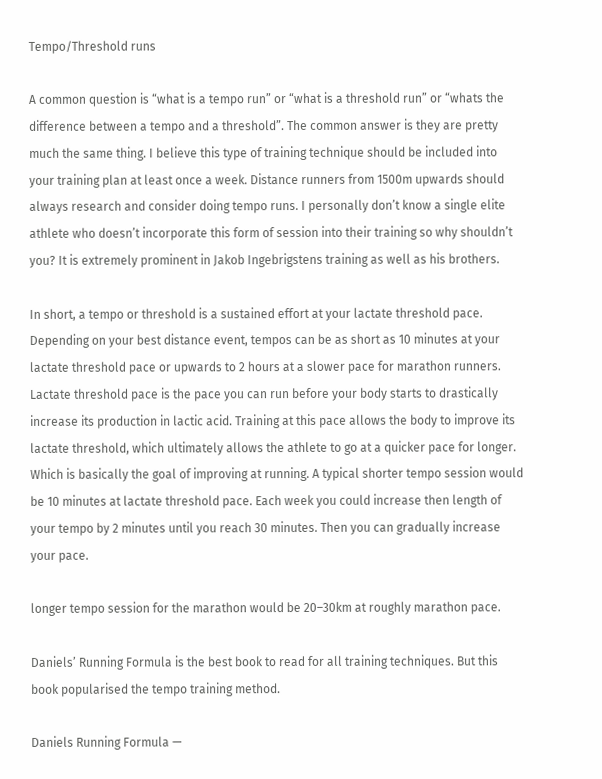Tempo/Threshold runs

A common question is “what is a tempo run” or “what is a threshold run” or “whats the difference between a tempo and a threshold”. The common answer is they are pretty much the same thing. I believe this type of training technique should be included into your training plan at least once a week. Distance runners from 1500m upwards should always research and consider doing tempo runs. I personally don’t know a single elite athlete who doesn’t incorporate this form of session into their training so why shouldn’t you? It is extremely prominent in Jakob Ingebrigstens training as well as his brothers.

In short, a tempo or threshold is a sustained effort at your lactate threshold pace. Depending on your best distance event, tempos can be as short as 10 minutes at your lactate threshold pace or upwards to 2 hours at a slower pace for marathon runners. Lactate threshold pace is the pace you can run before your body starts to drastically increase its production in lactic acid. Training at this pace allows the body to improve its lactate threshold, which ultimately allows the athlete to go at a quicker pace for longer. Which is basically the goal of improving at running. A typical shorter tempo session would be 10 minutes at lactate threshold pace. Each week you could increase then length of your tempo by 2 minutes until you reach 30 minutes. Then you can gradually increase your pace.

longer tempo session for the marathon would be 20–30km at roughly marathon pace.

Daniels’ Running Formula is the best book to read for all training techniques. But this book popularised the tempo training method.

Daniels Running Formula —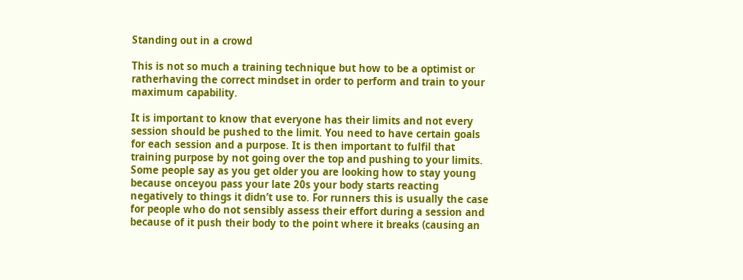Standing out in a crowd

This is not so much a training technique but how to be a optimist or ratherhaving the correct mindset in order to perform and train to your maximum capability.

It is important to know that everyone has their limits and not every session should be pushed to the limit. You need to have certain goals for each session and a purpose. It is then important to fulfil that training purpose by not going over the top and pushing to your limits. Some people say as you get older you are looking how to stay young because onceyou pass your late 20s your body starts reacting negatively to things it didn’t use to. For runners this is usually the case for people who do not sensibly assess their effort during a session and because of it push their body to the point where it breaks (causing an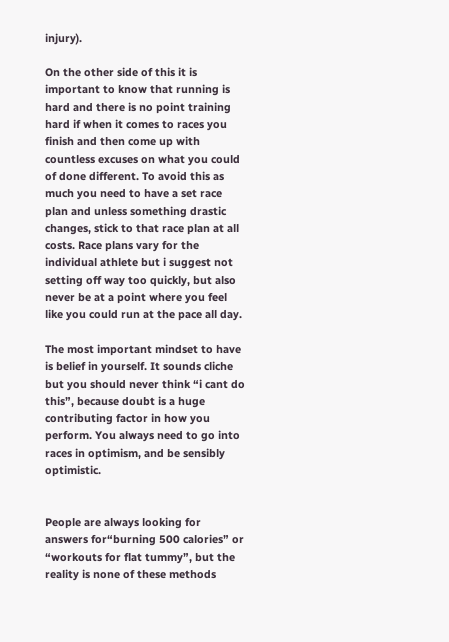injury).

On the other side of this it is important to know that running is hard and there is no point training hard if when it comes to races you finish and then come up with countless excuses on what you could of done different. To avoid this as much you need to have a set race plan and unless something drastic changes, stick to that race plan at all costs. Race plans vary for the individual athlete but i suggest not setting off way too quickly, but also never be at a point where you feel like you could run at the pace all day.

The most important mindset to have is belief in yourself. It sounds cliche but you should never think “i cant do this”, because doubt is a huge contributing factor in how you perform. You always need to go into races in optimism, and be sensibly optimistic.


People are always looking for answers for“burning 500 calories” or “workouts for flat tummy”, but the reality is none of these methods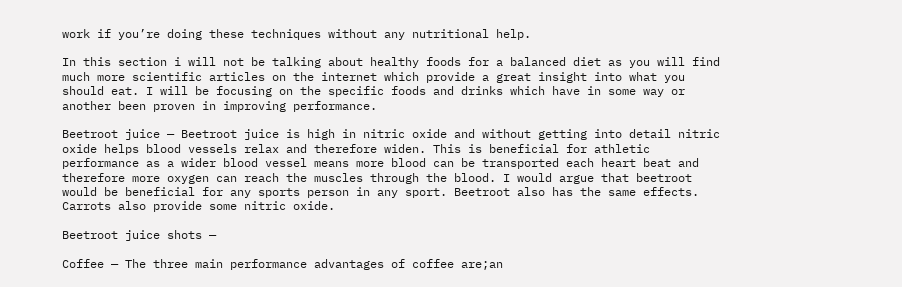work if you’re doing these techniques without any nutritional help.

In this section i will not be talking about healthy foods for a balanced diet as you will find much more scientific articles on the internet which provide a great insight into what you should eat. I will be focusing on the specific foods and drinks which have in some way or another been proven in improving performance.

Beetroot juice — Beetroot juice is high in nitric oxide and without getting into detail nitric oxide helps blood vessels relax and therefore widen. This is beneficial for athletic performance as a wider blood vessel means more blood can be transported each heart beat and therefore more oxygen can reach the muscles through the blood. I would argue that beetroot would be beneficial for any sports person in any sport. Beetroot also has the same effects. Carrots also provide some nitric oxide.

Beetroot juice shots —

Coffee — The three main performance advantages of coffee are;an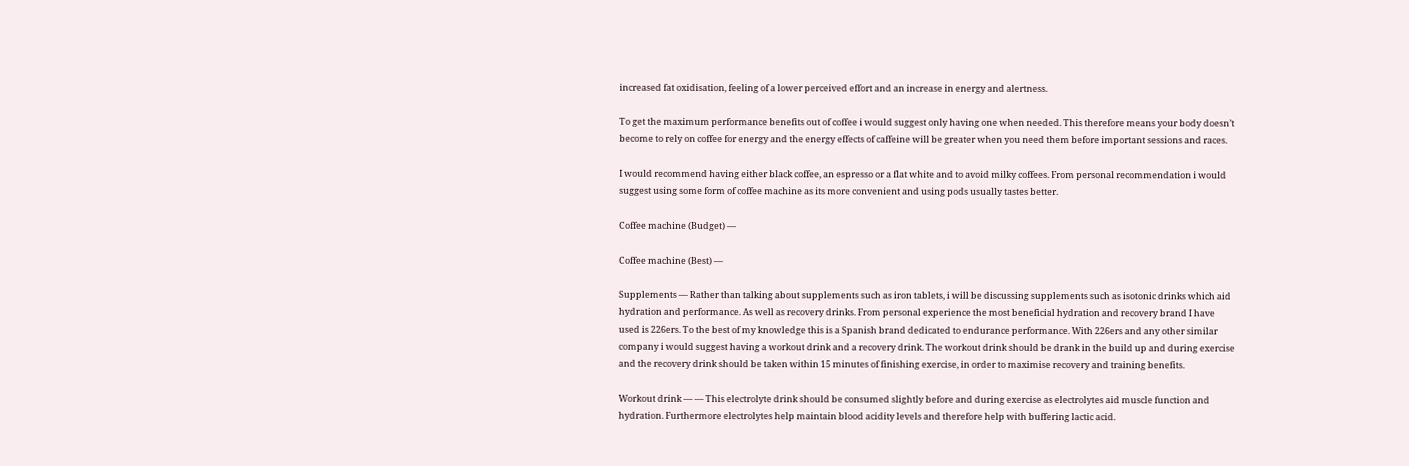increased fat oxidisation, feeling of a lower perceived effort and an increase in energy and alertness.

To get the maximum performance benefits out of coffee i would suggest only having one when needed. This therefore means your body doesn’t become to rely on coffee for energy and the energy effects of caffeine will be greater when you need them before important sessions and races.

I would recommend having either black coffee, an espresso or a flat white and to avoid milky coffees. From personal recommendation i would suggest using some form of coffee machine as its more convenient and using pods usually tastes better.

Coffee machine (Budget) —

Coffee machine (Best) —

Supplements — Rather than talking about supplements such as iron tablets, i will be discussing supplements such as isotonic drinks which aid hydration and performance. As well as recovery drinks. From personal experience the most beneficial hydration and recovery brand I have used is 226ers. To the best of my knowledge this is a Spanish brand dedicated to endurance performance. With 226ers and any other similar company i would suggest having a workout drink and a recovery drink. The workout drink should be drank in the build up and during exercise and the recovery drink should be taken within 15 minutes of finishing exercise, in order to maximise recovery and training benefits.

Workout drink — — This electrolyte drink should be consumed slightly before and during exercise as electrolytes aid muscle function and hydration. Furthermore electrolytes help maintain blood acidity levels and therefore help with buffering lactic acid.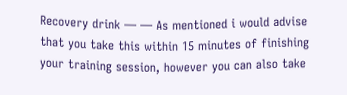Recovery drink — — As mentioned i would advise that you take this within 15 minutes of finishing your training session, however you can also take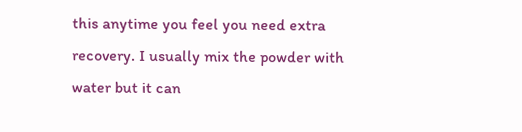this anytime you feel you need extra recovery. I usually mix the powder with water but it can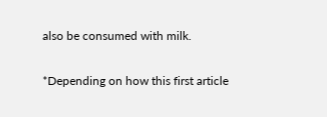also be consumed with milk.

*Depending on how this first article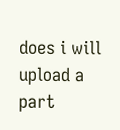does i will upload a part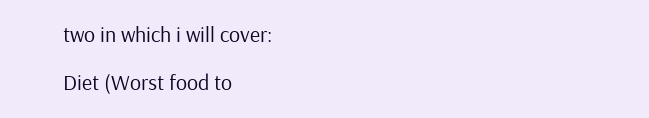two in which i will cover:

Diet (Worst food to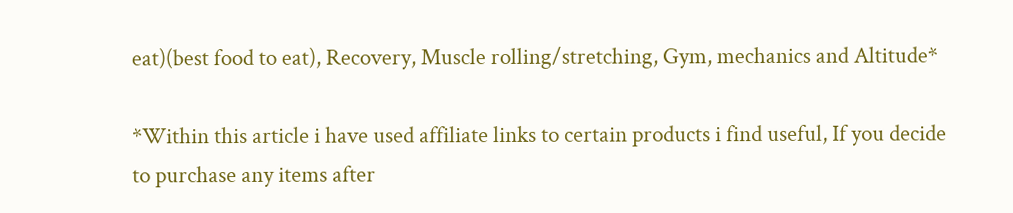eat)(best food to eat), Recovery, Muscle rolling/stretching, Gym, mechanics and Altitude*

*Within this article i have used affiliate links to certain products i find useful, If you decide to purchase any items after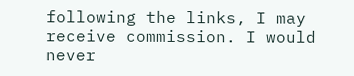following the links, I may receive commission. I would never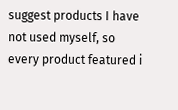suggest products I have not used myself, so every product featured i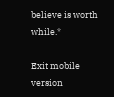believe is worth while.*

Exit mobile version